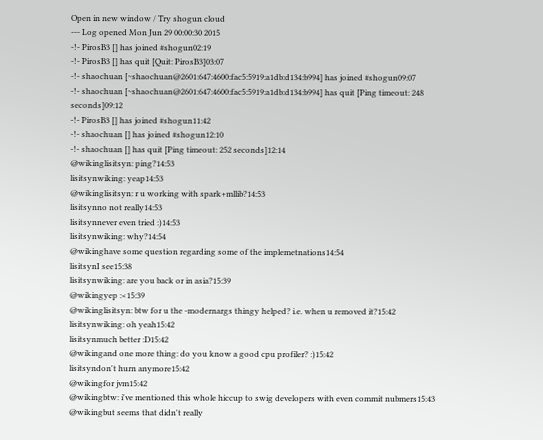Open in new window / Try shogun cloud
--- Log opened Mon Jun 29 00:00:30 2015
-!- PirosB3 [] has joined #shogun02:19
-!- PirosB3 [] has quit [Quit: PirosB3]03:07
-!- shaochuan [~shaochuan@2601:647:4600:fac5:5919:a1db:d134:b994] has joined #shogun09:07
-!- shaochuan [~shaochuan@2601:647:4600:fac5:5919:a1db:d134:b994] has quit [Ping timeout: 248 seconds]09:12
-!- PirosB3 [] has joined #shogun11:42
-!- shaochuan [] has joined #shogun12:10
-!- shaochuan [] has quit [Ping timeout: 252 seconds]12:14
@wikinglisitsyn: ping?14:53
lisitsynwiking: yeap14:53
@wikinglisitsyn: r u working with spark+mllib?14:53
lisitsynno not really14:53
lisitsynnever even tried :)14:53
lisitsynwiking: why?14:54
@wikinghave some question regarding some of the implemetnations14:54
lisitsynI see15:38
lisitsynwiking: are you back or in asia?15:39
@wikingyep :<15:39
@wikinglisitsyn: btw for u the -modernargs thingy helped? i.e. when u removed it?15:42
lisitsynwiking: oh yeah15:42
lisitsynmuch better :D15:42
@wikingand one more thing: do you know a good cpu profiler? :)15:42
lisitsyndon't hurn anymore15:42
@wikingfor jvm15:42
@wikingbtw: i've mentioned this whole hiccup to swig developers with even commit nubmers15:43
@wikingbut seems that didn't really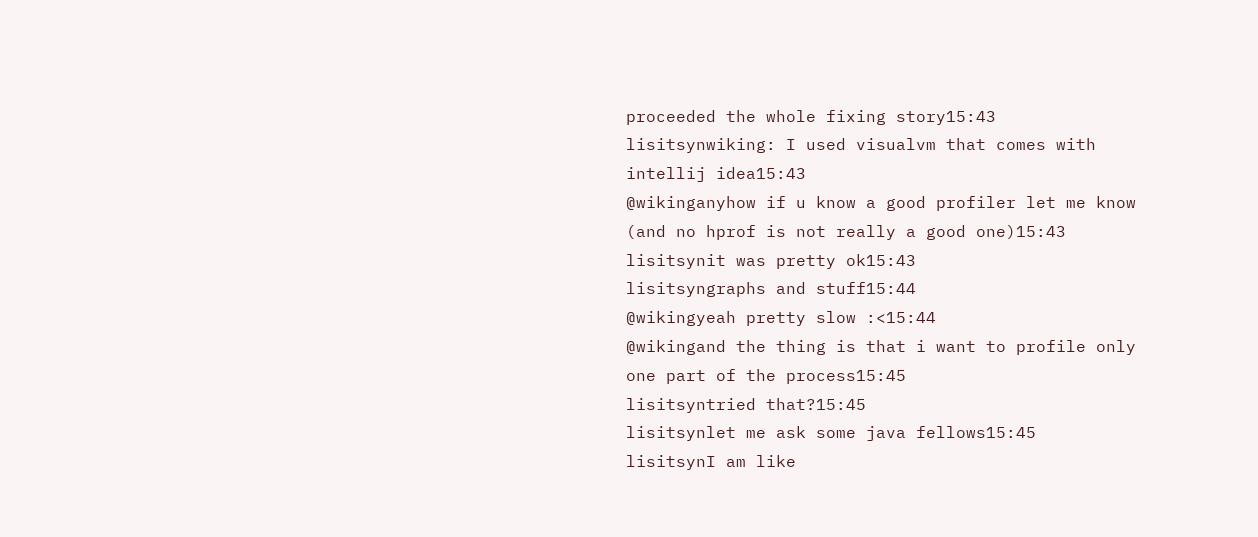proceeded the whole fixing story15:43
lisitsynwiking: I used visualvm that comes with intellij idea15:43
@wikinganyhow if u know a good profiler let me know (and no hprof is not really a good one)15:43
lisitsynit was pretty ok15:43
lisitsyngraphs and stuff15:44
@wikingyeah pretty slow :<15:44
@wikingand the thing is that i want to profile only one part of the process15:45
lisitsyntried that?15:45
lisitsynlet me ask some java fellows15:45
lisitsynI am like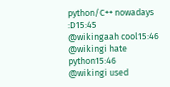python/C++ nowadays :D15:45
@wikingaah cool15:46
@wikingi hate python15:46
@wikingi used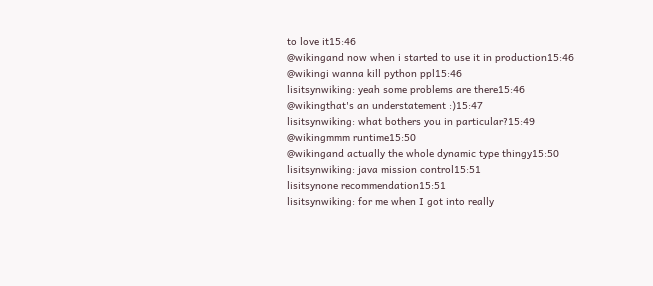to love it15:46
@wikingand now when i started to use it in production15:46
@wikingi wanna kill python ppl15:46
lisitsynwiking: yeah some problems are there15:46
@wikingthat's an understatement :)15:47
lisitsynwiking: what bothers you in particular?15:49
@wikingmmm runtime15:50
@wikingand actually the whole dynamic type thingy15:50
lisitsynwiking: java mission control15:51
lisitsynone recommendation15:51
lisitsynwiking: for me when I got into really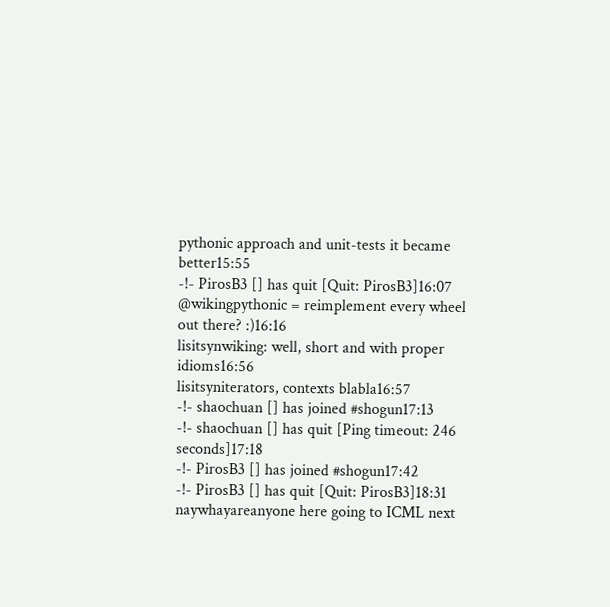pythonic approach and unit-tests it became better15:55
-!- PirosB3 [] has quit [Quit: PirosB3]16:07
@wikingpythonic = reimplement every wheel out there? :)16:16
lisitsynwiking: well, short and with proper idioms16:56
lisitsyniterators, contexts blabla16:57
-!- shaochuan [] has joined #shogun17:13
-!- shaochuan [] has quit [Ping timeout: 246 seconds]17:18
-!- PirosB3 [] has joined #shogun17:42
-!- PirosB3 [] has quit [Quit: PirosB3]18:31
naywhayareanyone here going to ICML next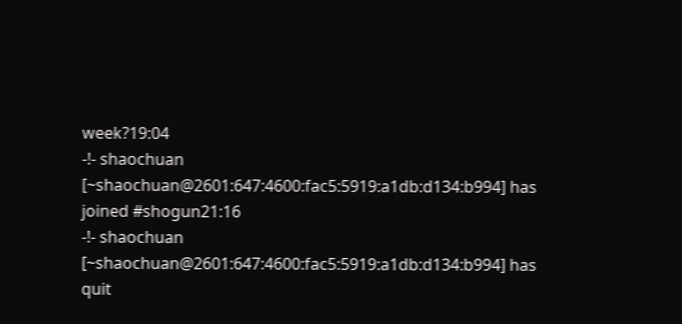week?19:04
-!- shaochuan [~shaochuan@2601:647:4600:fac5:5919:a1db:d134:b994] has joined #shogun21:16
-!- shaochuan [~shaochuan@2601:647:4600:fac5:5919:a1db:d134:b994] has quit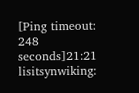[Ping timeout: 248 seconds]21:21
lisitsynwiking: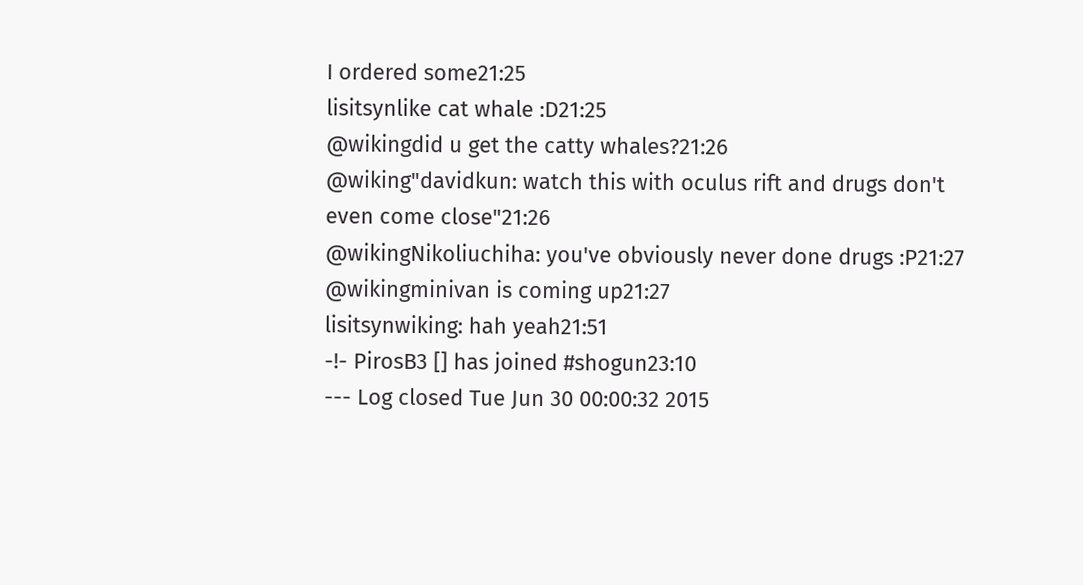I ordered some21:25
lisitsynlike cat whale :D21:25
@wikingdid u get the catty whales?21:26
@wiking"davidkun: watch this with oculus rift and drugs don't even come close"21:26
@wikingNikoliuchiha: you've obviously never done drugs :P21:27
@wikingminivan is coming up21:27
lisitsynwiking: hah yeah21:51
-!- PirosB3 [] has joined #shogun23:10
--- Log closed Tue Jun 30 00:00:32 2015